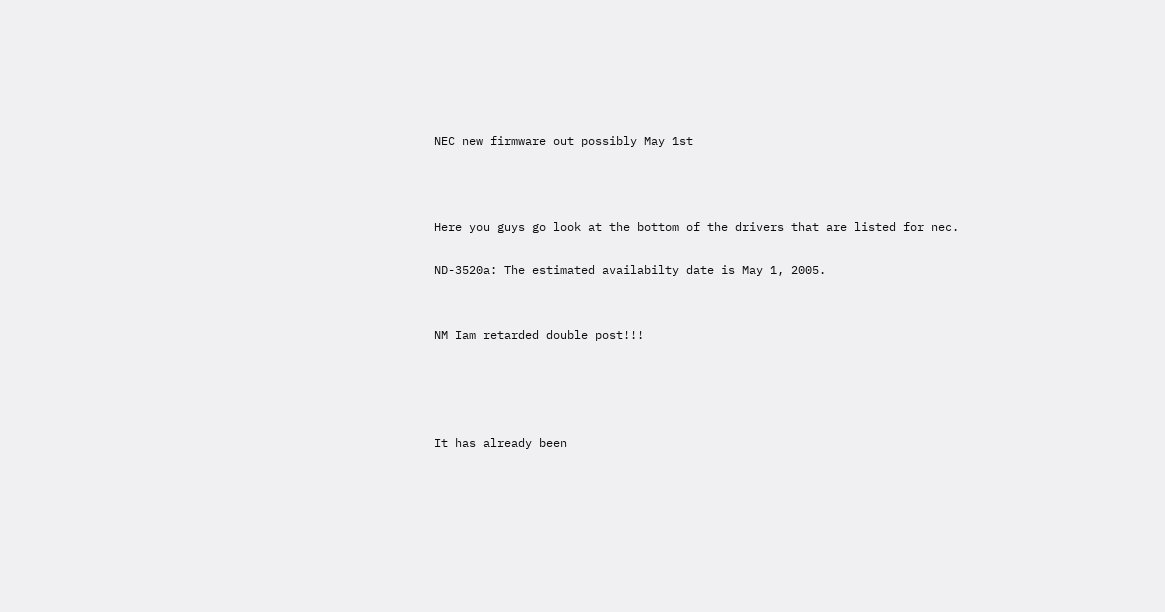NEC new firmware out possibly May 1st



Here you guys go look at the bottom of the drivers that are listed for nec.

ND-3520a: The estimated availabilty date is May 1, 2005.


NM Iam retarded double post!!!




It has already been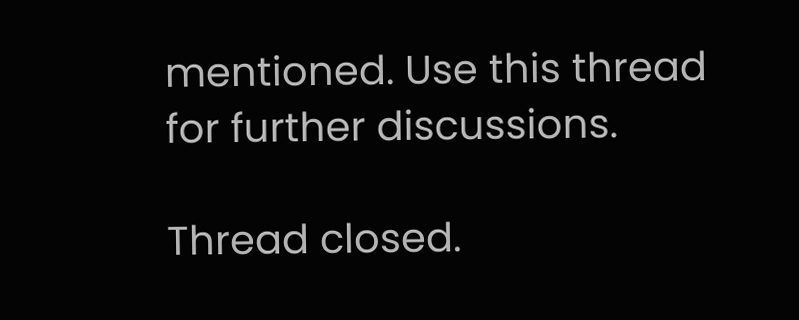mentioned. Use this thread for further discussions.

Thread closed.